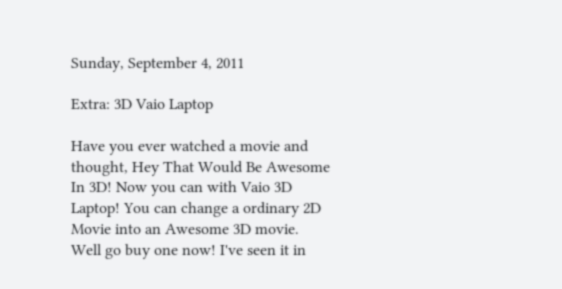Sunday, September 4, 2011

Extra: 3D Vaio Laptop

Have you ever watched a movie and thought, Hey That Would Be Awesome In 3D! Now you can with Vaio 3D Laptop! You can change a ordinary 2D Movie into an Awesome 3D movie. Well go buy one now! I've seen it in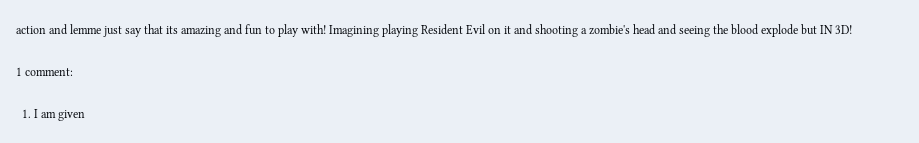action and lemme just say that its amazing and fun to play with! Imagining playing Resident Evil on it and shooting a zombie's head and seeing the blood explode but IN 3D!

1 comment:

  1. I am given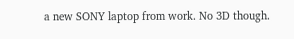a new SONY laptop from work. No 3D though.